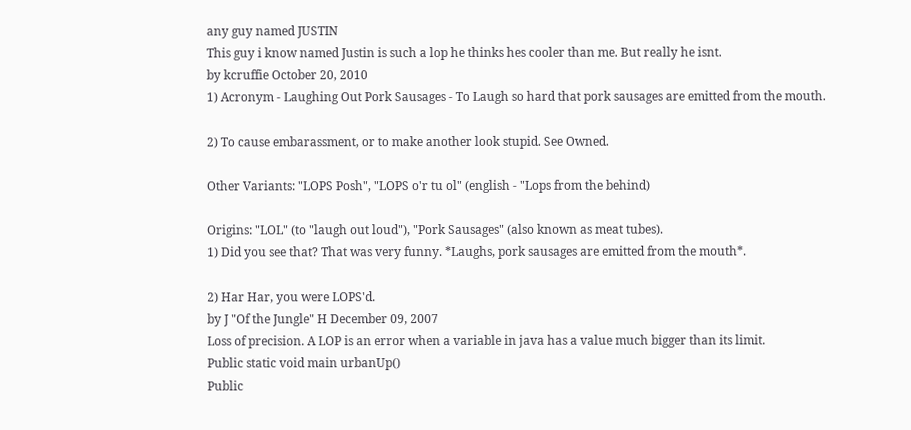any guy named JUSTIN
This guy i know named Justin is such a lop he thinks hes cooler than me. But really he isnt.
by kcruffie October 20, 2010
1) Acronym - Laughing Out Pork Sausages - To Laugh so hard that pork sausages are emitted from the mouth.

2) To cause embarassment, or to make another look stupid. See Owned.

Other Variants: "LOPS Posh", "LOPS o'r tu ol" (english - "Lops from the behind)

Origins: "LOL" (to "laugh out loud"), "Pork Sausages" (also known as meat tubes).
1) Did you see that? That was very funny. *Laughs, pork sausages are emitted from the mouth*.

2) Har Har, you were LOPS'd.
by J "Of the Jungle" H December 09, 2007
Loss of precision. A LOP is an error when a variable in java has a value much bigger than its limit.
Public static void main urbanUp()
Public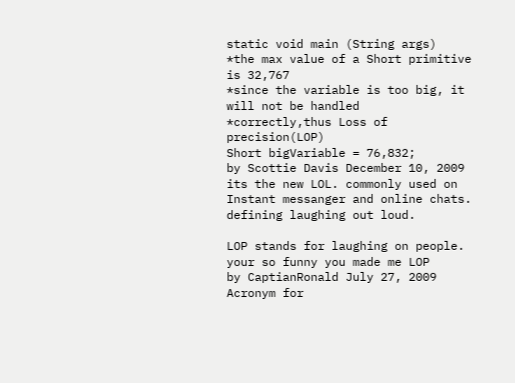static void main (String args)
*the max value of a Short primitive is 32,767
*since the variable is too big, it will not be handled
*correctly,thus Loss of precision(LOP)
Short bigVariable = 76,832;
by Scottie Davis December 10, 2009
its the new LOL. commonly used on Instant messanger and online chats. defining laughing out loud.

LOP stands for laughing on people.
your so funny you made me LOP
by CaptianRonald July 27, 2009
Acronym for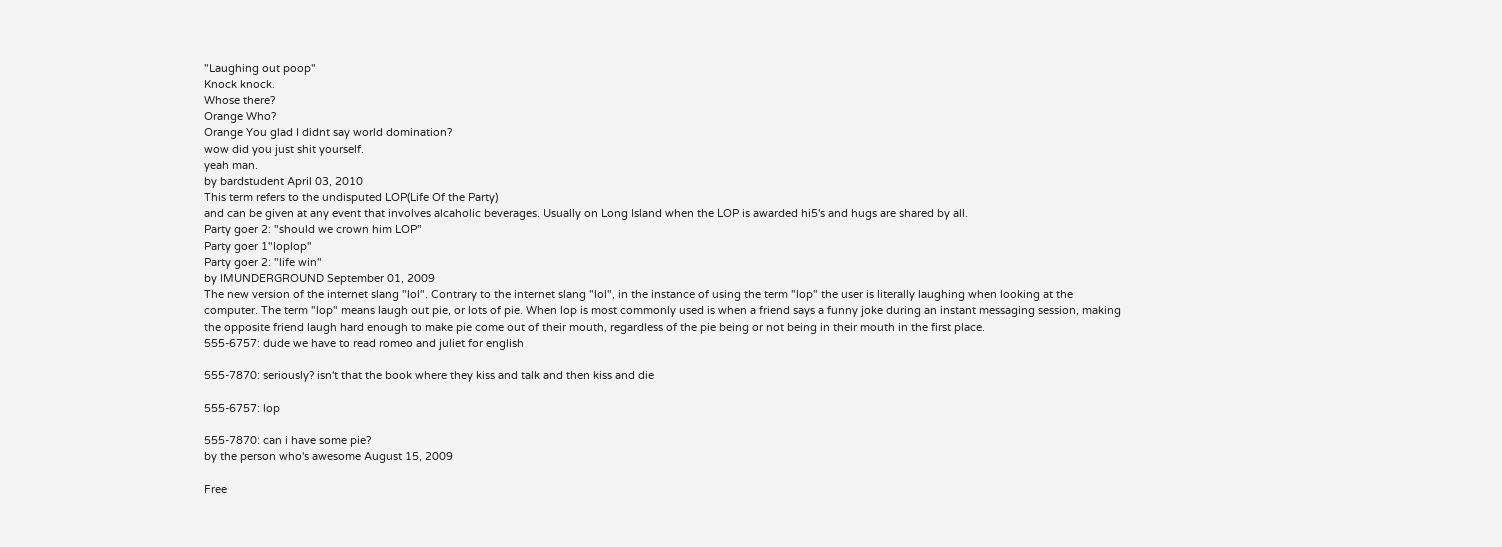"Laughing out poop"
Knock knock.
Whose there?
Orange Who?
Orange You glad I didnt say world domination?
wow did you just shit yourself.
yeah man.
by bardstudent April 03, 2010
This term refers to the undisputed LOP(Life Of the Party)
and can be given at any event that involves alcaholic beverages. Usually on Long Island when the LOP is awarded hi5's and hugs are shared by all.
Party goer 2: "should we crown him LOP"
Party goer 1"loplop"
Party goer 2: "life win"
by IMUNDERGROUND September 01, 2009
The new version of the internet slang "lol". Contrary to the internet slang "lol", in the instance of using the term "lop" the user is literally laughing when looking at the computer. The term "lop" means laugh out pie, or lots of pie. When lop is most commonly used is when a friend says a funny joke during an instant messaging session, making the opposite friend laugh hard enough to make pie come out of their mouth, regardless of the pie being or not being in their mouth in the first place.
555-6757: dude we have to read romeo and juliet for english

555-7870: seriously? isn't that the book where they kiss and talk and then kiss and die

555-6757: lop

555-7870: can i have some pie?
by the person who's awesome August 15, 2009

Free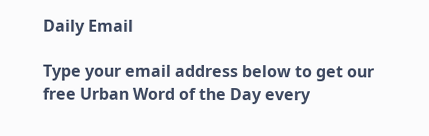Daily Email

Type your email address below to get our free Urban Word of the Day every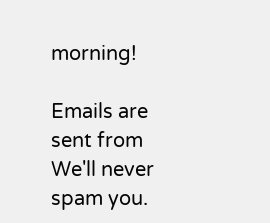morning!

Emails are sent from We'll never spam you.